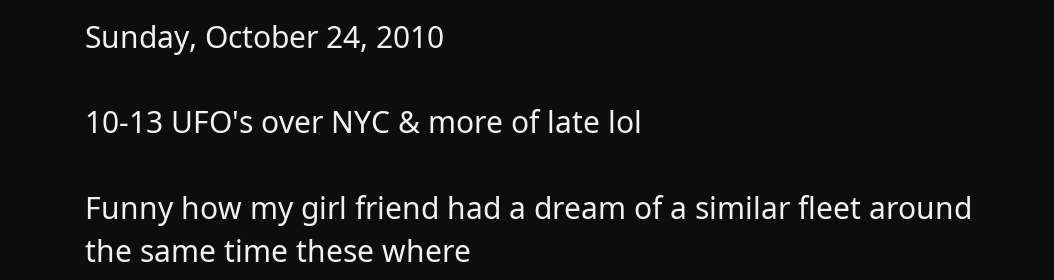Sunday, October 24, 2010

10-13 UFO's over NYC & more of late lol

Funny how my girl friend had a dream of a similar fleet around the same time these where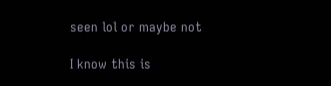seen lol or maybe not

I know this is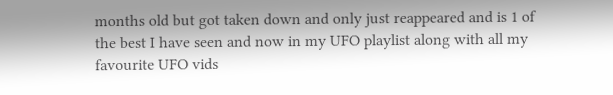months old but got taken down and only just reappeared and is 1 of the best I have seen and now in my UFO playlist along with all my favourite UFO vids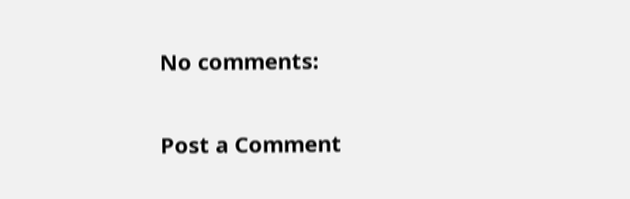No comments:

Post a Comment